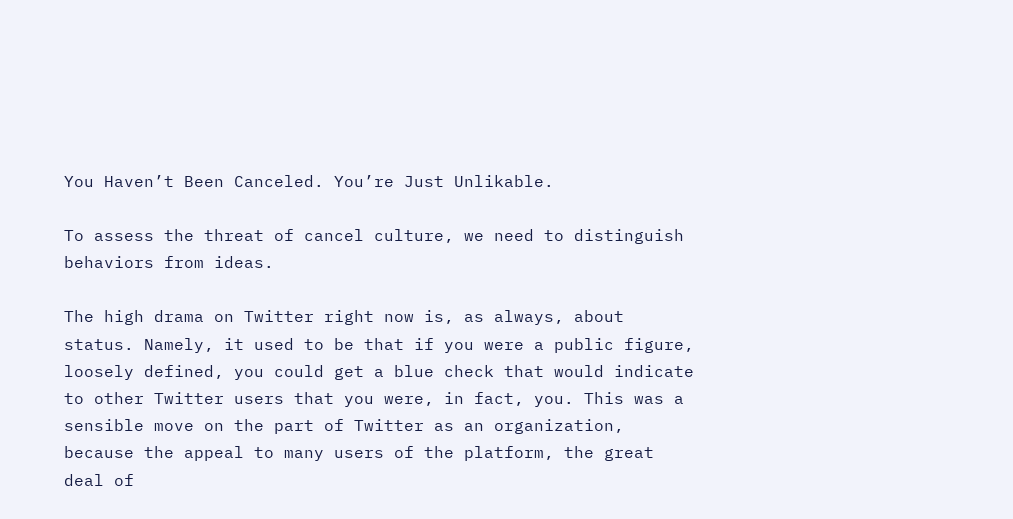You Haven’t Been Canceled. You’re Just Unlikable.

To assess the threat of cancel culture, we need to distinguish behaviors from ideas.

The high drama on Twitter right now is, as always, about status. Namely, it used to be that if you were a public figure, loosely defined, you could get a blue check that would indicate to other Twitter users that you were, in fact, you. This was a sensible move on the part of Twitter as an organization, because the appeal to many users of the platform, the great deal of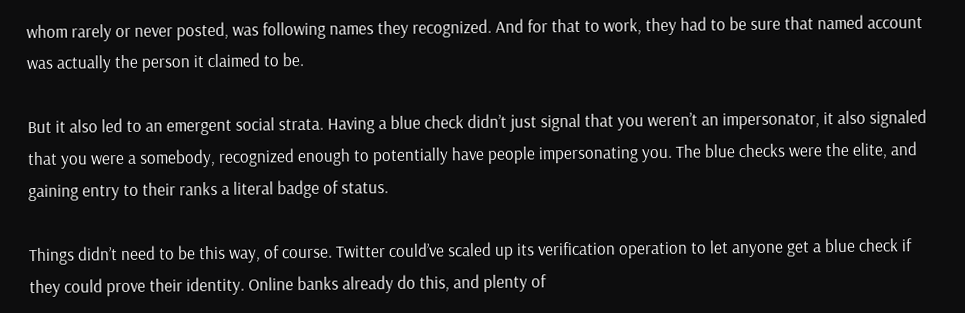whom rarely or never posted, was following names they recognized. And for that to work, they had to be sure that named account was actually the person it claimed to be.

But it also led to an emergent social strata. Having a blue check didn’t just signal that you weren’t an impersonator, it also signaled that you were a somebody, recognized enough to potentially have people impersonating you. The blue checks were the elite, and gaining entry to their ranks a literal badge of status.

Things didn’t need to be this way, of course. Twitter could’ve scaled up its verification operation to let anyone get a blue check if they could prove their identity. Online banks already do this, and plenty of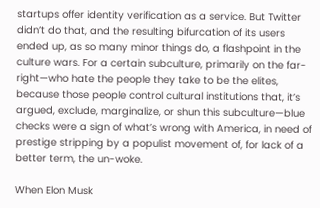startups offer identity verification as a service. But Twitter didn’t do that, and the resulting bifurcation of its users ended up, as so many minor things do, a flashpoint in the culture wars. For a certain subculture, primarily on the far-right—who hate the people they take to be the elites, because those people control cultural institutions that, it’s argued, exclude, marginalize, or shun this subculture—blue checks were a sign of what’s wrong with America, in need of prestige stripping by a populist movement of, for lack of a better term, the un-woke.

When Elon Musk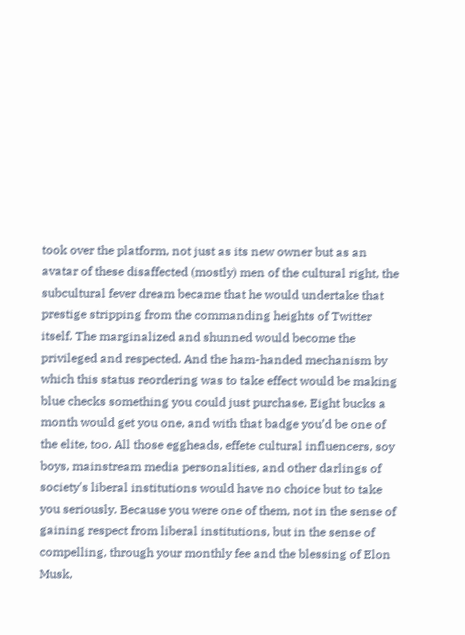took over the platform, not just as its new owner but as an avatar of these disaffected (mostly) men of the cultural right, the subcultural fever dream became that he would undertake that prestige stripping from the commanding heights of Twitter itself. The marginalized and shunned would become the privileged and respected. And the ham-handed mechanism by which this status reordering was to take effect would be making blue checks something you could just purchase. Eight bucks a month would get you one, and with that badge you’d be one of the elite, too. All those eggheads, effete cultural influencers, soy boys, mainstream media personalities, and other darlings of society's liberal institutions would have no choice but to take you seriously. Because you were one of them, not in the sense of gaining respect from liberal institutions, but in the sense of compelling, through your monthly fee and the blessing of Elon Musk,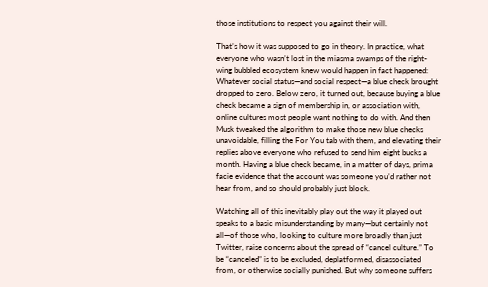those institutions to respect you against their will.

That’s how it was supposed to go in theory. In practice, what everyone who wasn’t lost in the miasma swamps of the right-wing bubbled ecosystem knew would happen in fact happened: Whatever social status—and social respect—a blue check brought dropped to zero. Below zero, it turned out, because buying a blue check became a sign of membership in, or association with, online cultures most people want nothing to do with. And then Musk tweaked the algorithm to make those new blue checks unavoidable, filling the For You tab with them, and elevating their replies above everyone who refused to send him eight bucks a month. Having a blue check became, in a matter of days, prima facie evidence that the account was someone you’d rather not hear from, and so should probably just block.

Watching all of this inevitably play out the way it played out speaks to a basic misunderstanding by many—but certainly not all—of those who, looking to culture more broadly than just Twitter, raise concerns about the spread of “cancel culture.” To be “canceled” is to be excluded, deplatformed, disassociated from, or otherwise socially punished. But why someone suffers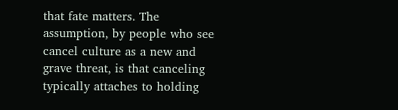that fate matters. The assumption, by people who see cancel culture as a new and grave threat, is that canceling typically attaches to holding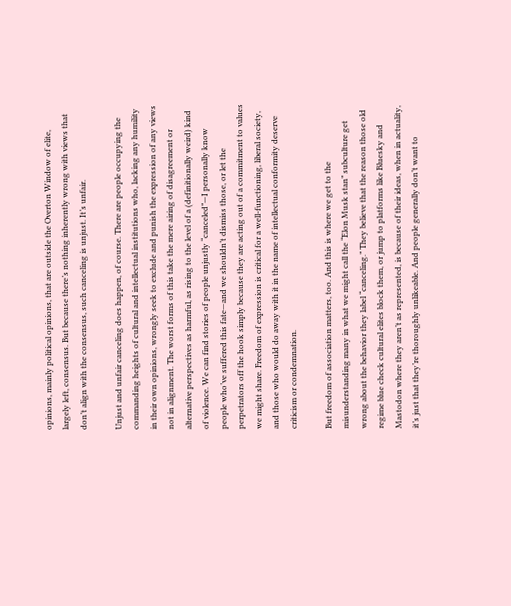opinions, mainly political opinions, that are outside the Overton Window of elite, largely left, consensus. But because there’s nothing inherently wrong with views that don’t align with the consensus, such canceling is unjust. It’s unfair.

Unjust and unfair canceling does happen, of course. There are people occupying the commanding heights of cultural and intellectual institutions who, lacking any humility in their own opinions, wrongly seek to exclude and punish the expression of any views not in alignment. The worst forms of this take the mere airing of disagreement or alternative perspectives as harmful, as rising to the level of a (definitionally weird) kind of violence. We can find stories of people unjustly “canceled”—I personally know people who’ve suffered this fate—and we shouldn’t dismiss those, or let the perpetrators off the hook simply because they are acting out of a commitment to values we might share. Freedom of expression is critical for a well-functioning, liberal society, and those who would do away with it in the name of intellectual conformity deserve criticism or condemnation.

But freedom of association matters, too. And this is where we get to the misunderstanding many in what we might call the “Elon Musk stan” subculture get wrong about the behavior they label “canceling.” They believe that the reason those old regime blue check cultural elites block them, or jump to platforms like Bluesky and Mastodon where they aren’t as represented, is because of their ideas, when in actuality, it’s just that they’re thoroughly unlikeable. And people generally don’t want to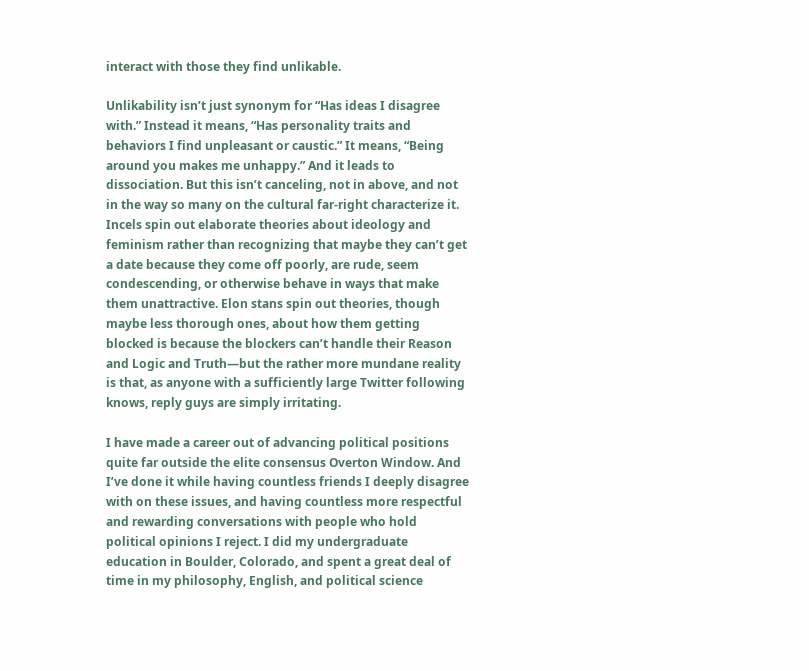interact with those they find unlikable.

Unlikability isn’t just synonym for “Has ideas I disagree with.” Instead it means, “Has personality traits and behaviors I find unpleasant or caustic.” It means, “Being around you makes me unhappy.” And it leads to dissociation. But this isn’t canceling, not in above, and not in the way so many on the cultural far-right characterize it. Incels spin out elaborate theories about ideology and feminism rather than recognizing that maybe they can’t get a date because they come off poorly, are rude, seem condescending, or otherwise behave in ways that make them unattractive. Elon stans spin out theories, though maybe less thorough ones, about how them getting blocked is because the blockers can’t handle their Reason and Logic and Truth—but the rather more mundane reality is that, as anyone with a sufficiently large Twitter following knows, reply guys are simply irritating.

I have made a career out of advancing political positions quite far outside the elite consensus Overton Window. And I’ve done it while having countless friends I deeply disagree with on these issues, and having countless more respectful and rewarding conversations with people who hold political opinions I reject. I did my undergraduate education in Boulder, Colorado, and spent a great deal of time in my philosophy, English, and political science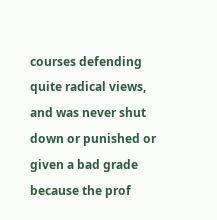courses defending quite radical views, and was never shut down or punished or given a bad grade because the prof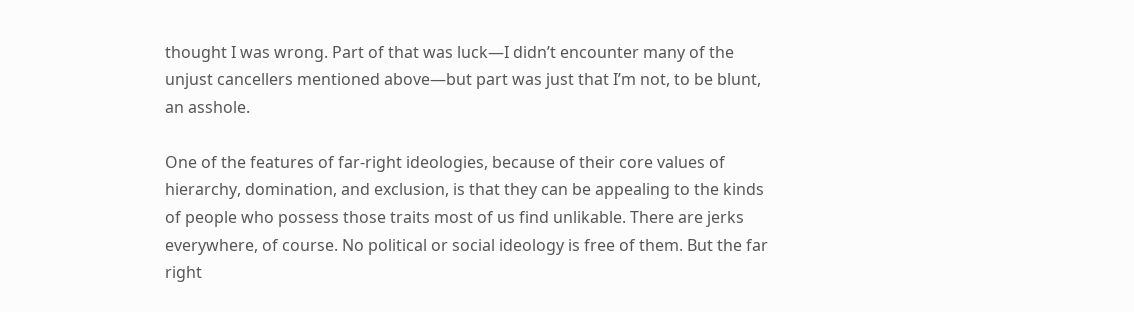thought I was wrong. Part of that was luck—I didn’t encounter many of the unjust cancellers mentioned above—but part was just that I’m not, to be blunt, an asshole.

One of the features of far-right ideologies, because of their core values of hierarchy, domination, and exclusion, is that they can be appealing to the kinds of people who possess those traits most of us find unlikable. There are jerks everywhere, of course. No political or social ideology is free of them. But the far right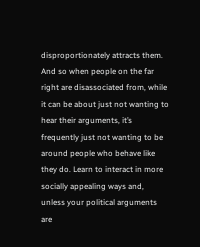disproportionately attracts them. And so when people on the far right are disassociated from, while it can be about just not wanting to hear their arguments, it’s frequently just not wanting to be around people who behave like they do. Learn to interact in more socially appealing ways and, unless your political arguments are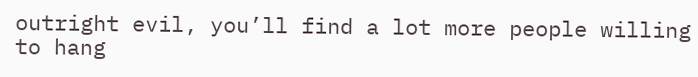outright evil, you’ll find a lot more people willing to hang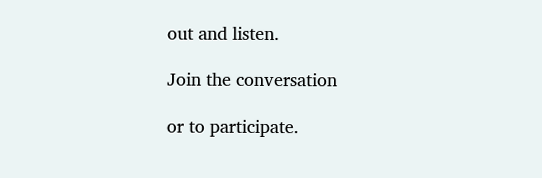out and listen.

Join the conversation

or to participate.